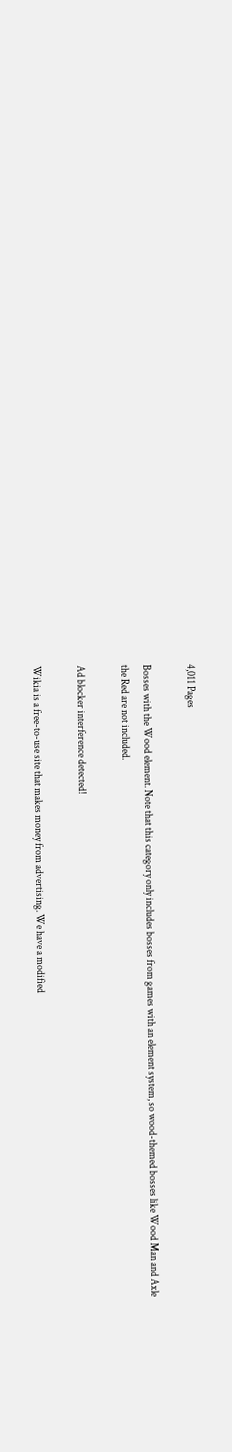4,011 Pages

Bosses with the Wood element. Note that this category only includes bosses from games with an element system, so wood-themed bosses like Wood Man and Axle the Red are not included.

Ad blocker interference detected!

Wikia is a free-to-use site that makes money from advertising. We have a modified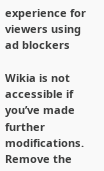experience for viewers using ad blockers

Wikia is not accessible if you’ve made further modifications. Remove the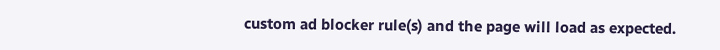custom ad blocker rule(s) and the page will load as expected.